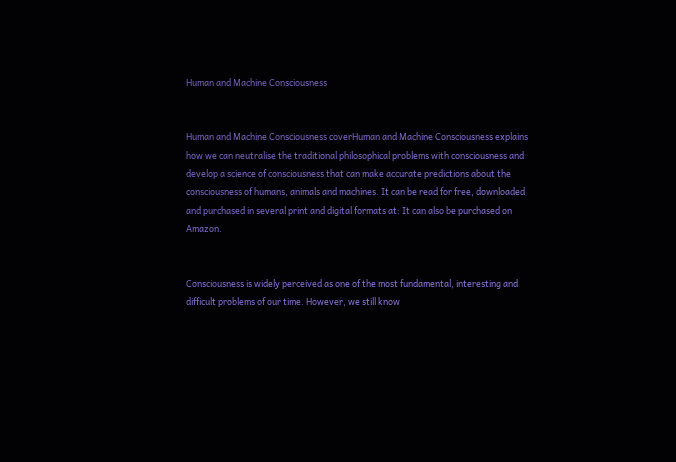Human and Machine Consciousness


Human and Machine Consciousness coverHuman and Machine Consciousness explains how we can neutralise the traditional philosophical problems with consciousness and develop a science of consciousness that can make accurate predictions about the consciousness of humans, animals and machines. It can be read for free, downloaded and purchased in several print and digital formats at: It can also be purchased on Amazon.


Consciousness is widely perceived as one of the most fundamental, interesting and difficult problems of our time. However, we still know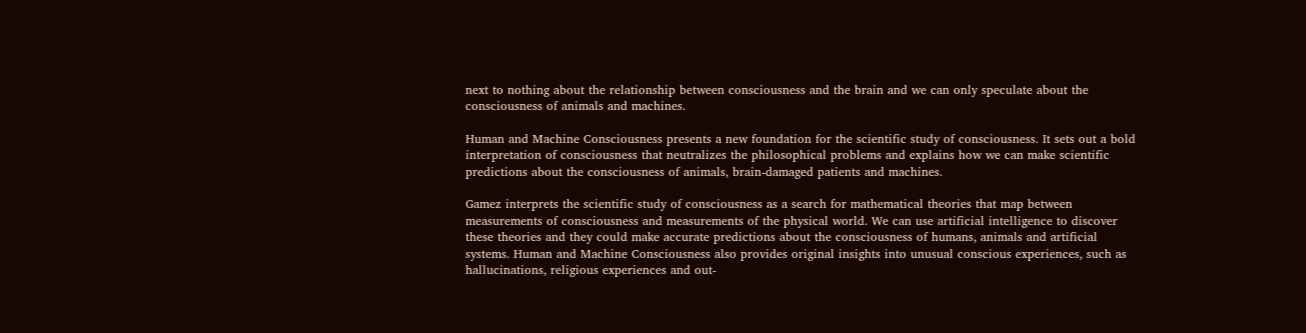next to nothing about the relationship between consciousness and the brain and we can only speculate about the consciousness of animals and machines.

Human and Machine Consciousness presents a new foundation for the scientific study of consciousness. It sets out a bold interpretation of consciousness that neutralizes the philosophical problems and explains how we can make scientific predictions about the consciousness of animals, brain-damaged patients and machines.

Gamez interprets the scientific study of consciousness as a search for mathematical theories that map between measurements of consciousness and measurements of the physical world. We can use artificial intelligence to discover these theories and they could make accurate predictions about the consciousness of humans, animals and artificial systems. Human and Machine Consciousness also provides original insights into unusual conscious experiences, such as hallucinations, religious experiences and out-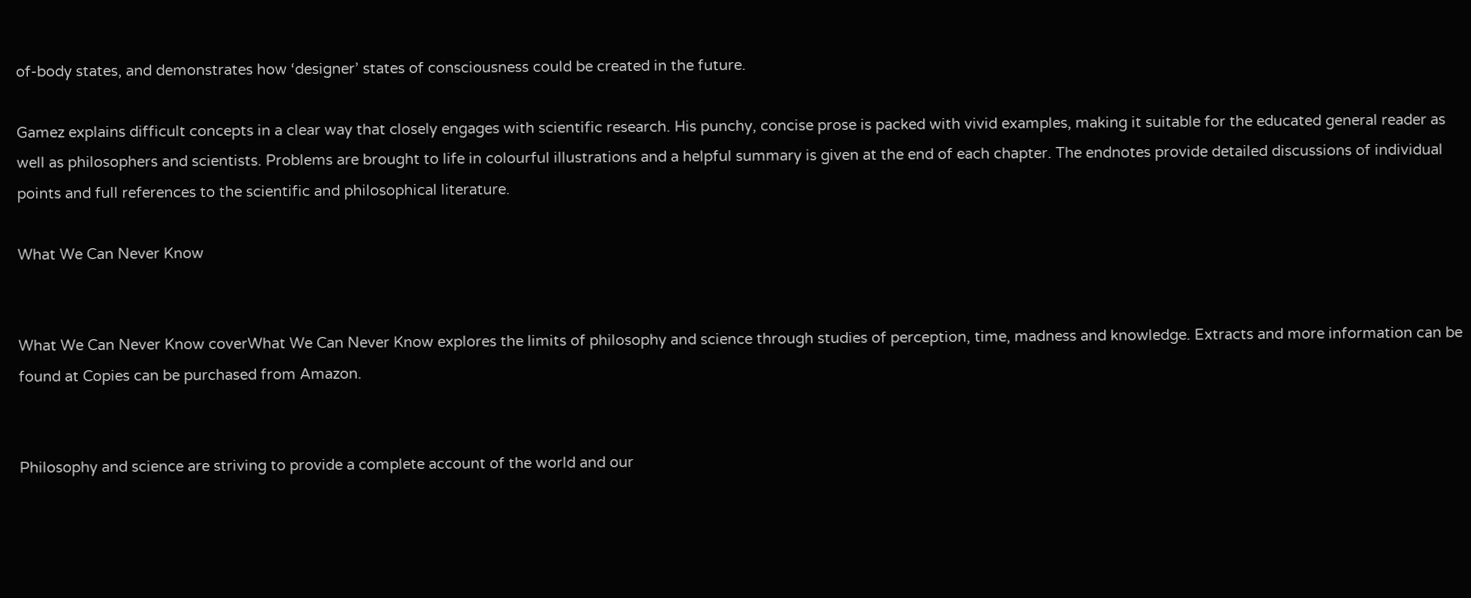of-body states, and demonstrates how ‘designer’ states of consciousness could be created in the future.

Gamez explains difficult concepts in a clear way that closely engages with scientific research. His punchy, concise prose is packed with vivid examples, making it suitable for the educated general reader as well as philosophers and scientists. Problems are brought to life in colourful illustrations and a helpful summary is given at the end of each chapter. The endnotes provide detailed discussions of individual points and full references to the scientific and philosophical literature.

What We Can Never Know


What We Can Never Know coverWhat We Can Never Know explores the limits of philosophy and science through studies of perception, time, madness and knowledge. Extracts and more information can be found at Copies can be purchased from Amazon.


Philosophy and science are striving to provide a complete account of the world and our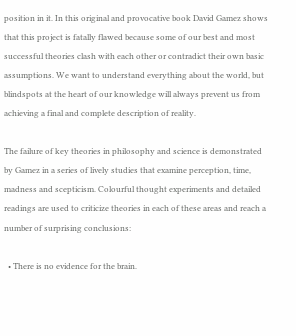position in it. In this original and provocative book David Gamez shows that this project is fatally flawed because some of our best and most successful theories clash with each other or contradict their own basic assumptions. We want to understand everything about the world, but blindspots at the heart of our knowledge will always prevent us from achieving a final and complete description of reality.

The failure of key theories in philosophy and science is demonstrated by Gamez in a series of lively studies that examine perception, time, madness and scepticism. Colourful thought experiments and detailed readings are used to criticize theories in each of these areas and reach a number of surprising conclusions:

  • There is no evidence for the brain.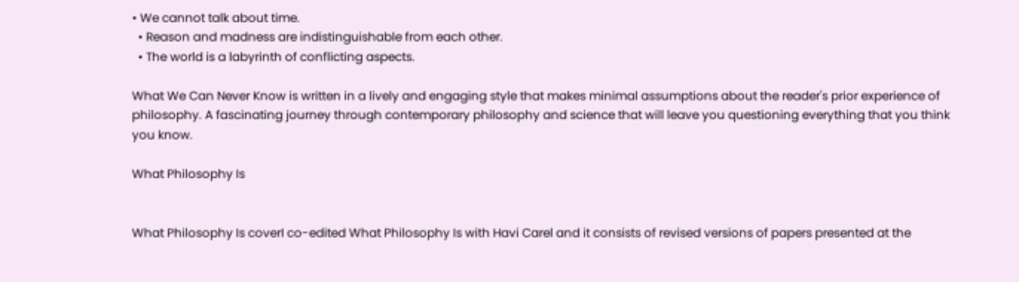• We cannot talk about time.
  • Reason and madness are indistinguishable from each other.
  • The world is a labyrinth of conflicting aspects.

What We Can Never Know is written in a lively and engaging style that makes minimal assumptions about the reader's prior experience of philosophy. A fascinating journey through contemporary philosophy and science that will leave you questioning everything that you think you know.

What Philosophy Is


What Philosophy Is coverI co-edited What Philosophy Is with Havi Carel and it consists of revised versions of papers presented at the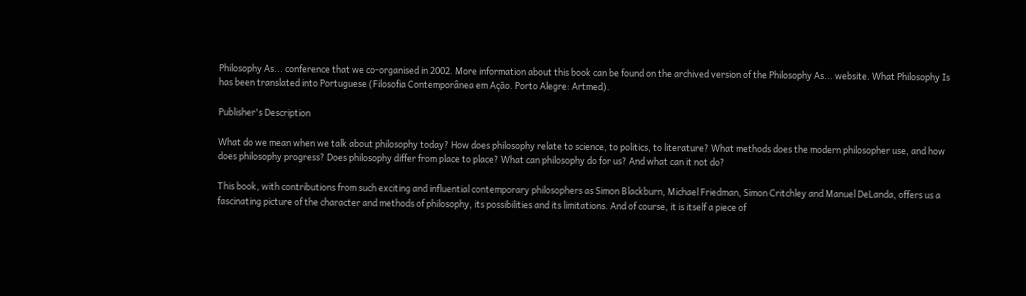Philosophy As... conference that we co-organised in 2002. More information about this book can be found on the archived version of the Philosophy As... website. What Philosophy Is has been translated into Portuguese (Filosofia Contemporânea em Ação. Porto Alegre: Artmed).

Publisher's Description

What do we mean when we talk about philosophy today? How does philosophy relate to science, to politics, to literature? What methods does the modern philosopher use, and how does philosophy progress? Does philosophy differ from place to place? What can philosophy do for us? And what can it not do?

This book, with contributions from such exciting and influential contemporary philosophers as Simon Blackburn, Michael Friedman, Simon Critchley and Manuel DeLanda, offers us a fascinating picture of the character and methods of philosophy, its possibilities and its limitations. And of course, it is itself a piece of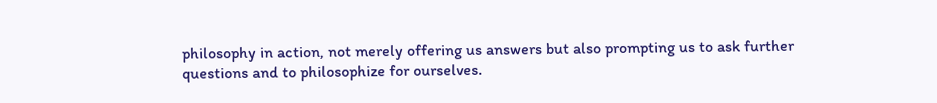philosophy in action, not merely offering us answers but also prompting us to ask further questions and to philosophize for ourselves.